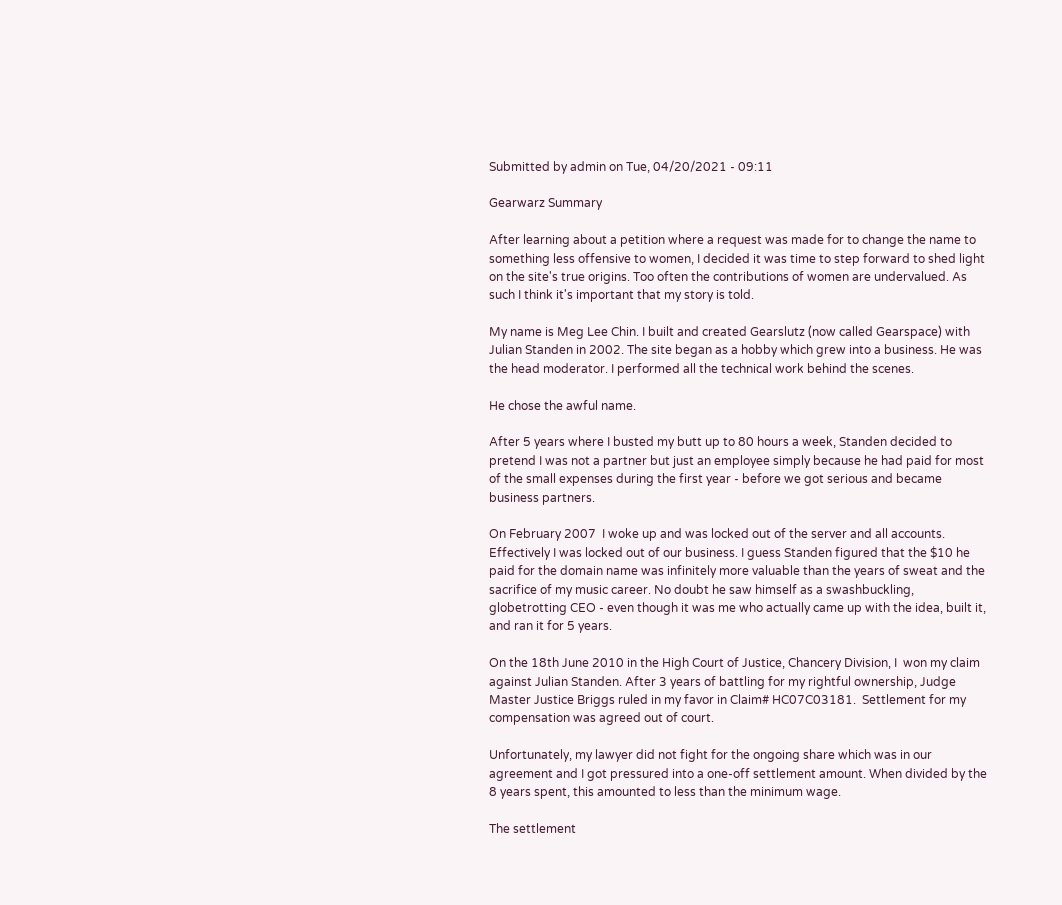Submitted by admin on Tue, 04/20/2021 - 09:11

Gearwarz Summary

After learning about a petition where a request was made for to change the name to something less offensive to women, I decided it was time to step forward to shed light on the site's true origins. Too often the contributions of women are undervalued. As such I think it's important that my story is told.

My name is Meg Lee Chin. I built and created Gearslutz (now called Gearspace) with Julian Standen in 2002. The site began as a hobby which grew into a business. He was the head moderator. I performed all the technical work behind the scenes.

He chose the awful name.

After 5 years where I busted my butt up to 80 hours a week, Standen decided to pretend I was not a partner but just an employee simply because he had paid for most of the small expenses during the first year - before we got serious and became business partners.

On February 2007  I woke up and was locked out of the server and all accounts. Effectively I was locked out of our business. I guess Standen figured that the $10 he paid for the domain name was infinitely more valuable than the years of sweat and the sacrifice of my music career. No doubt he saw himself as a swashbuckling, globetrotting CEO - even though it was me who actually came up with the idea, built it, and ran it for 5 years.

On the 18th June 2010 in the High Court of Justice, Chancery Division, I  won my claim against Julian Standen. After 3 years of battling for my rightful ownership, Judge Master Justice Briggs ruled in my favor in Claim# HC07C03181.  Settlement for my compensation was agreed out of court.

Unfortunately, my lawyer did not fight for the ongoing share which was in our agreement and I got pressured into a one-off settlement amount. When divided by the 8 years spent, this amounted to less than the minimum wage.

The settlement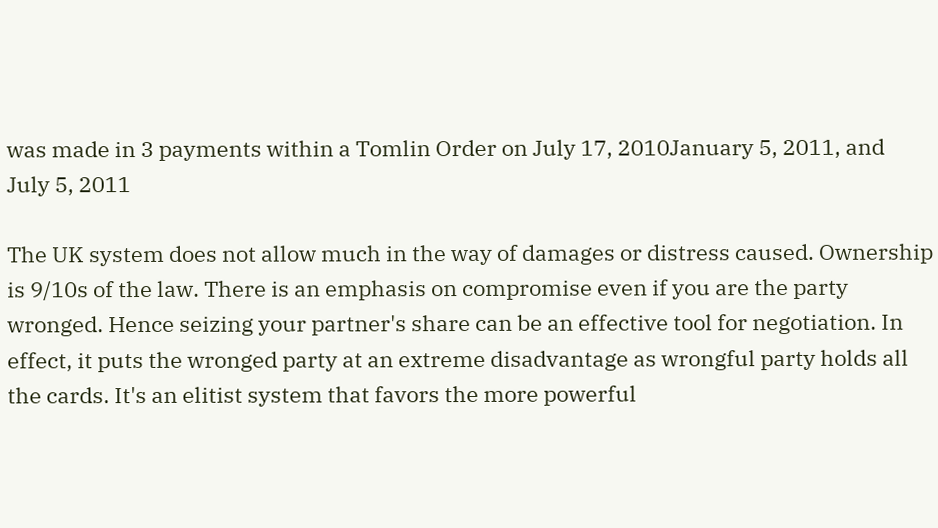was made in 3 payments within a Tomlin Order on July 17, 2010January 5, 2011, and  July 5, 2011

The UK system does not allow much in the way of damages or distress caused. Ownership is 9/10s of the law. There is an emphasis on compromise even if you are the party wronged. Hence seizing your partner's share can be an effective tool for negotiation. In effect, it puts the wronged party at an extreme disadvantage as wrongful party holds all the cards. It's an elitist system that favors the more powerful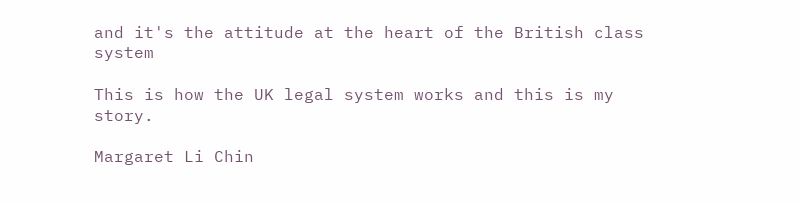and it's the attitude at the heart of the British class system

This is how the UK legal system works and this is my story.

Margaret Li Chin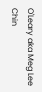O'Leary aka Meg Lee Chin